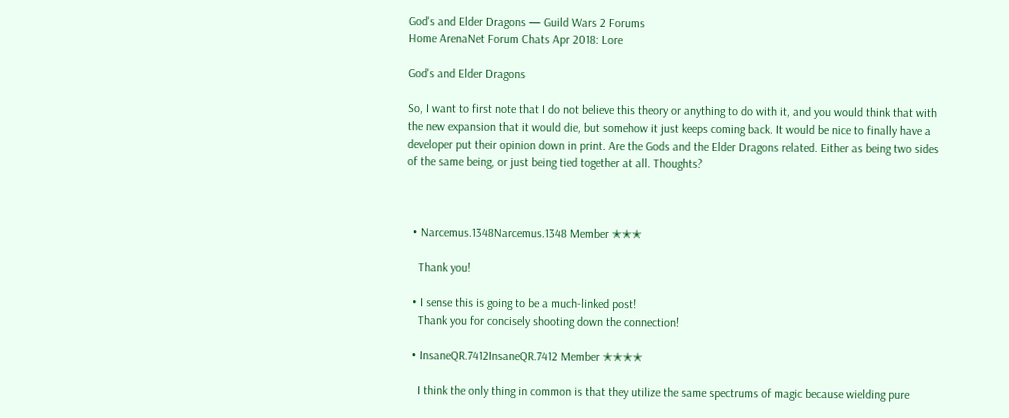God's and Elder Dragons — Guild Wars 2 Forums
Home ArenaNet Forum Chats Apr 2018: Lore

God's and Elder Dragons

So, I want to first note that I do not believe this theory or anything to do with it, and you would think that with the new expansion that it would die, but somehow it just keeps coming back. It would be nice to finally have a developer put their opinion down in print. Are the Gods and the Elder Dragons related. Either as being two sides of the same being, or just being tied together at all. Thoughts?



  • Narcemus.1348Narcemus.1348 Member ✭✭✭

    Thank you!

  • I sense this is going to be a much-linked post!
    Thank you for concisely shooting down the connection!

  • InsaneQR.7412InsaneQR.7412 Member ✭✭✭✭

    I think the only thing in common is that they utilize the same spectrums of magic because wielding pure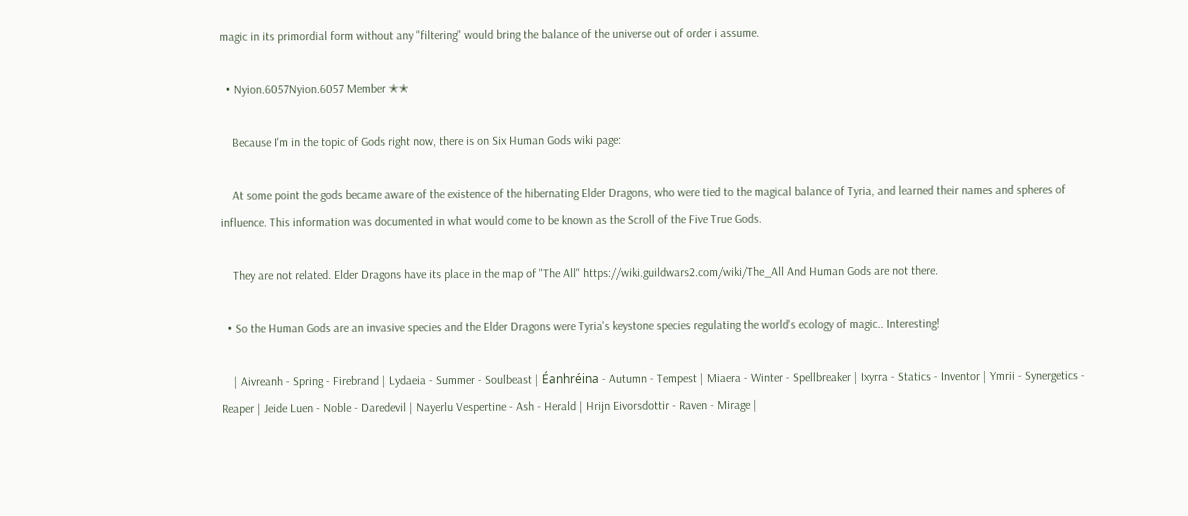magic in its primordial form without any "filtering" would bring the balance of the universe out of order i assume.

  • Nyion.6057Nyion.6057 Member ✭✭

    Because I'm in the topic of Gods right now, there is on Six Human Gods wiki page:

    At some point the gods became aware of the existence of the hibernating Elder Dragons, who were tied to the magical balance of Tyria, and learned their names and spheres of influence. This information was documented in what would come to be known as the Scroll of the Five True Gods.

    They are not related. Elder Dragons have its place in the map of "The All" https://wiki.guildwars2.com/wiki/The_All And Human Gods are not there.

  • So the Human Gods are an invasive species and the Elder Dragons were Tyria's keystone species regulating the world's ecology of magic.. Interesting!

    | Aivreanh - Spring - Firebrand | Lydaeia - Summer - Soulbeast | Éanhréina - Autumn - Tempest | Miaera - Winter - Spellbreaker | Ixyrra - Statics - Inventor | Ymrii - Synergetics - Reaper | Jeide Luen - Noble - Daredevil | Nayerlu Vespertine - Ash - Herald | Hrijn Eivorsdottir - Raven - Mirage |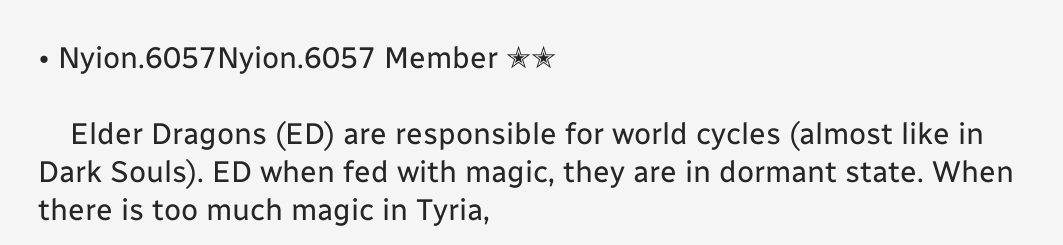• Nyion.6057Nyion.6057 Member ✭✭

    Elder Dragons (ED) are responsible for world cycles (almost like in Dark Souls). ED when fed with magic, they are in dormant state. When there is too much magic in Tyria,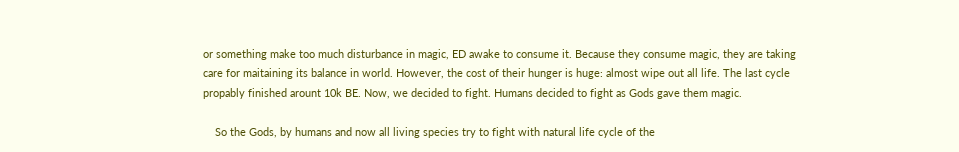or something make too much disturbance in magic, ED awake to consume it. Because they consume magic, they are taking care for maitaining its balance in world. However, the cost of their hunger is huge: almost wipe out all life. The last cycle propably finished arount 10k BE. Now, we decided to fight. Humans decided to fight as Gods gave them magic.

    So the Gods, by humans and now all living species try to fight with natural life cycle of the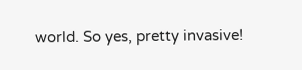world. So yes, pretty invasive!